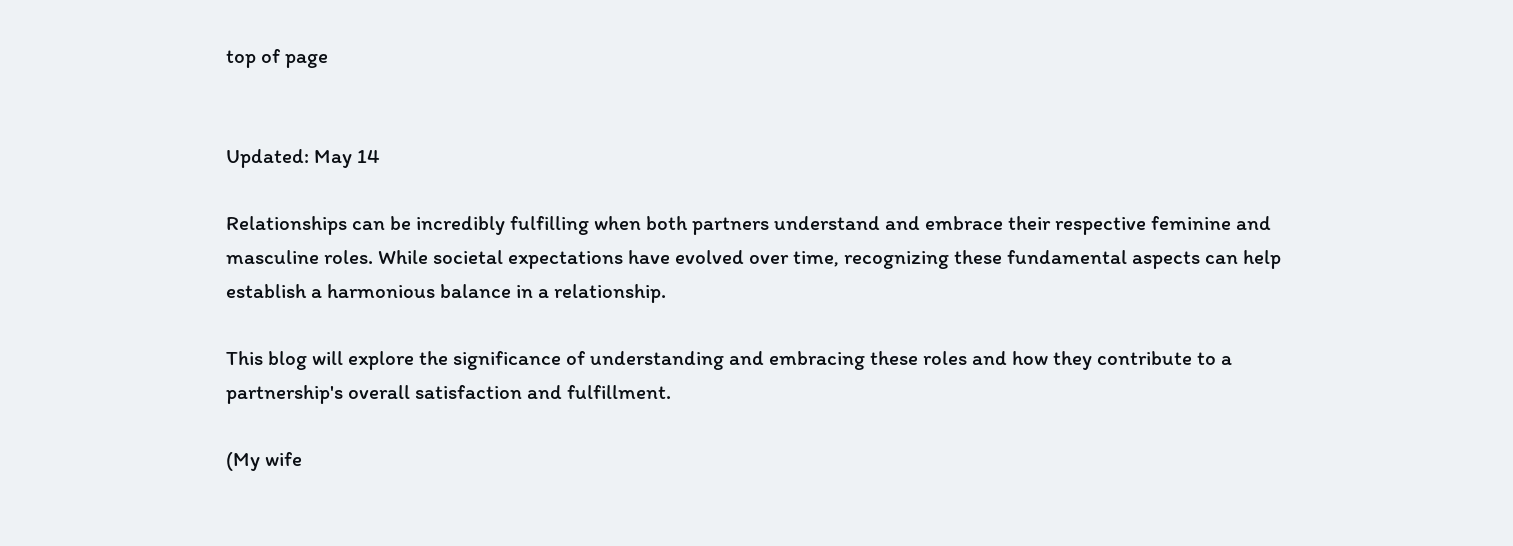top of page


Updated: May 14

Relationships can be incredibly fulfilling when both partners understand and embrace their respective feminine and masculine roles. While societal expectations have evolved over time, recognizing these fundamental aspects can help establish a harmonious balance in a relationship.

This blog will explore the significance of understanding and embracing these roles and how they contribute to a partnership's overall satisfaction and fulfillment.

(My wife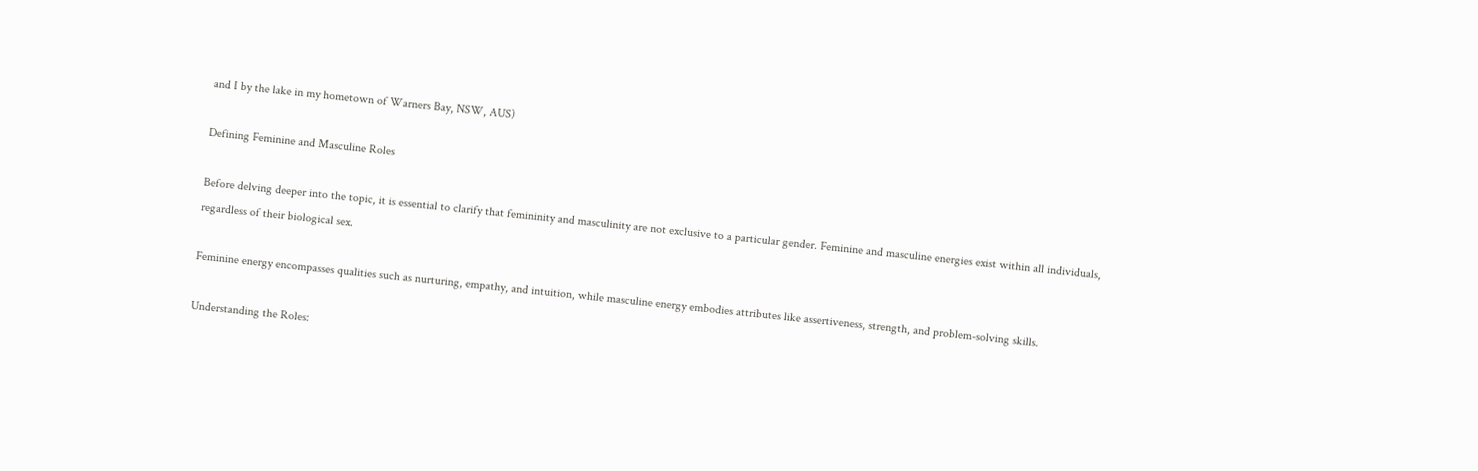and I by the lake in my hometown of Warners Bay, NSW, AUS)

Defining Feminine and Masculine Roles

Before delving deeper into the topic, it is essential to clarify that femininity and masculinity are not exclusive to a particular gender. Feminine and masculine energies exist within all individuals, regardless of their biological sex.

Feminine energy encompasses qualities such as nurturing, empathy, and intuition, while masculine energy embodies attributes like assertiveness, strength, and problem-solving skills.

Understanding the Roles: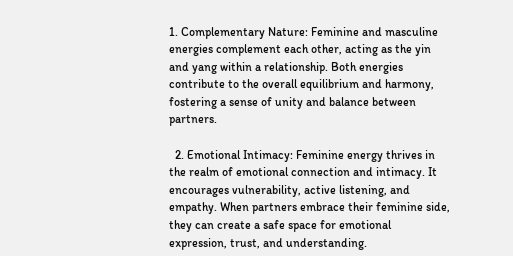1. Complementary Nature: Feminine and masculine energies complement each other, acting as the yin and yang within a relationship. Both energies contribute to the overall equilibrium and harmony, fostering a sense of unity and balance between partners.

  2. Emotional Intimacy: Feminine energy thrives in the realm of emotional connection and intimacy. It encourages vulnerability, active listening, and empathy. When partners embrace their feminine side, they can create a safe space for emotional expression, trust, and understanding.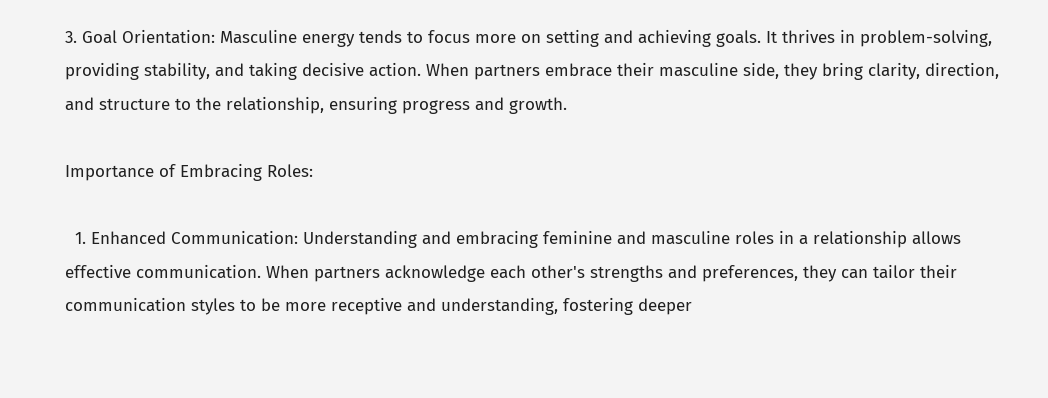3. Goal Orientation: Masculine energy tends to focus more on setting and achieving goals. It thrives in problem-solving, providing stability, and taking decisive action. When partners embrace their masculine side, they bring clarity, direction, and structure to the relationship, ensuring progress and growth.

Importance of Embracing Roles:

  1. Enhanced Communication: Understanding and embracing feminine and masculine roles in a relationship allows effective communication. When partners acknowledge each other's strengths and preferences, they can tailor their communication styles to be more receptive and understanding, fostering deeper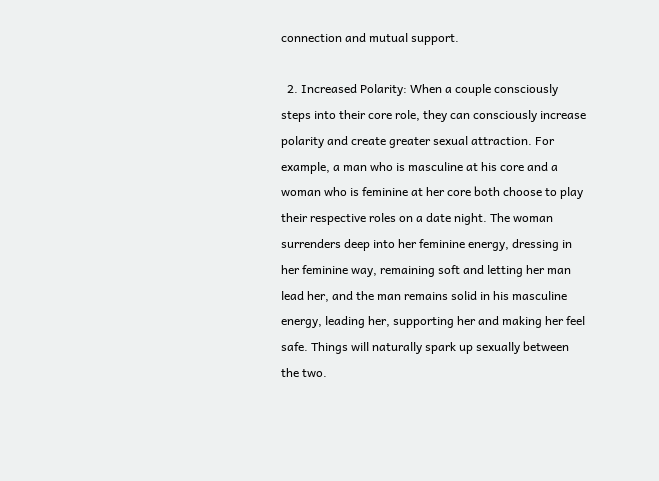connection and mutual support.

  2. Increased Polarity: When a couple consciously steps into their core role, they can consciously increase polarity and create greater sexual attraction. For example, a man who is masculine at his core and a woman who is feminine at her core both choose to play their respective roles on a date night. The woman surrenders deep into her feminine energy, dressing in her feminine way, remaining soft and letting her man lead her, and the man remains solid in his masculine energy, leading her, supporting her and making her feel safe. Things will naturally spark up sexually between the two.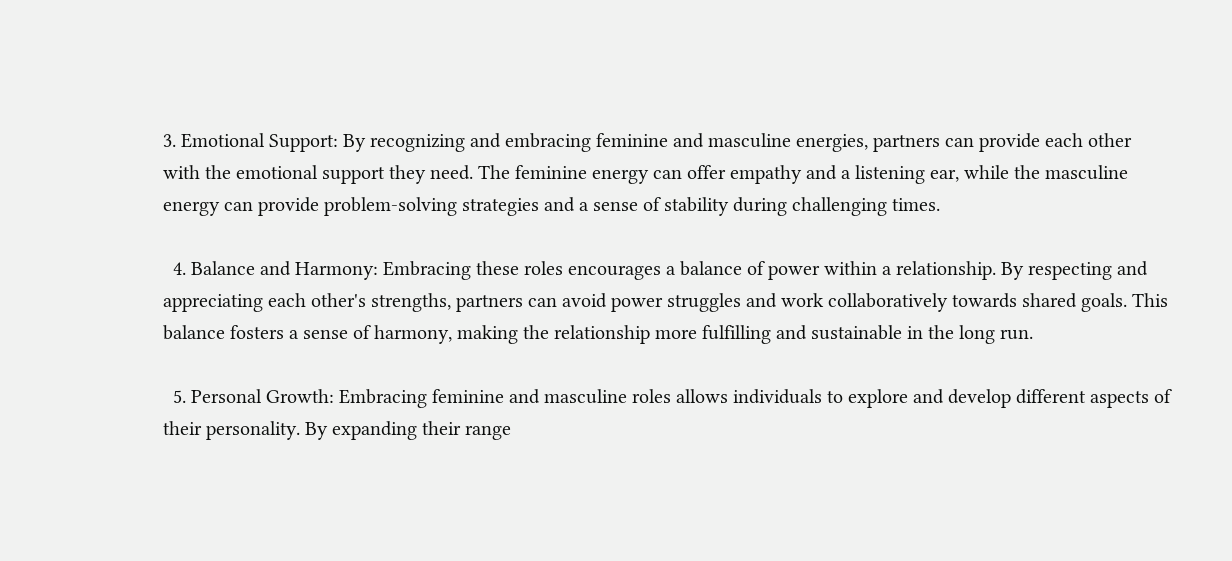3. Emotional Support: By recognizing and embracing feminine and masculine energies, partners can provide each other with the emotional support they need. The feminine energy can offer empathy and a listening ear, while the masculine energy can provide problem-solving strategies and a sense of stability during challenging times.

  4. Balance and Harmony: Embracing these roles encourages a balance of power within a relationship. By respecting and appreciating each other's strengths, partners can avoid power struggles and work collaboratively towards shared goals. This balance fosters a sense of harmony, making the relationship more fulfilling and sustainable in the long run.

  5. Personal Growth: Embracing feminine and masculine roles allows individuals to explore and develop different aspects of their personality. By expanding their range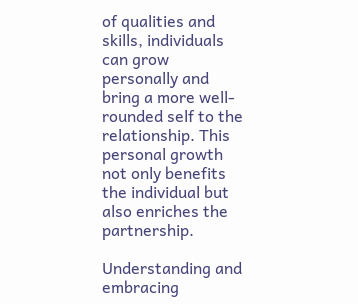of qualities and skills, individuals can grow personally and bring a more well-rounded self to the relationship. This personal growth not only benefits the individual but also enriches the partnership.

Understanding and embracing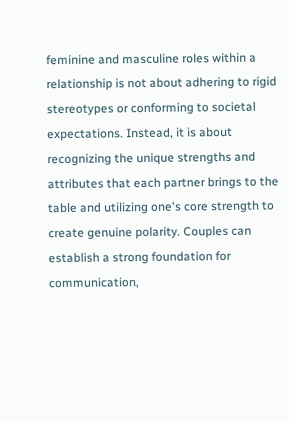feminine and masculine roles within a relationship is not about adhering to rigid stereotypes or conforming to societal expectations. Instead, it is about recognizing the unique strengths and attributes that each partner brings to the table and utilizing one's core strength to create genuine polarity. Couples can establish a strong foundation for communication,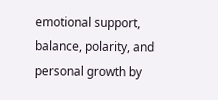emotional support, balance, polarity, and personal growth by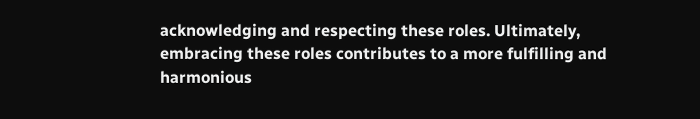acknowledging and respecting these roles. Ultimately, embracing these roles contributes to a more fulfilling and harmonious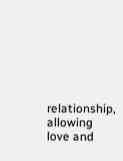relationship, allowing love and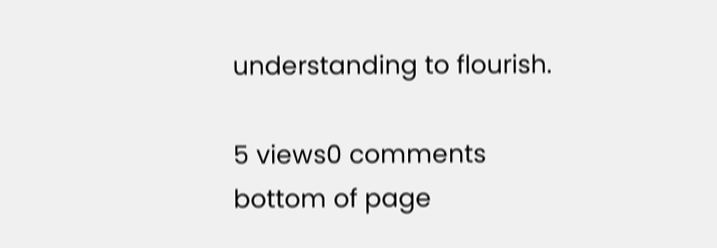understanding to flourish.

5 views0 comments
bottom of page